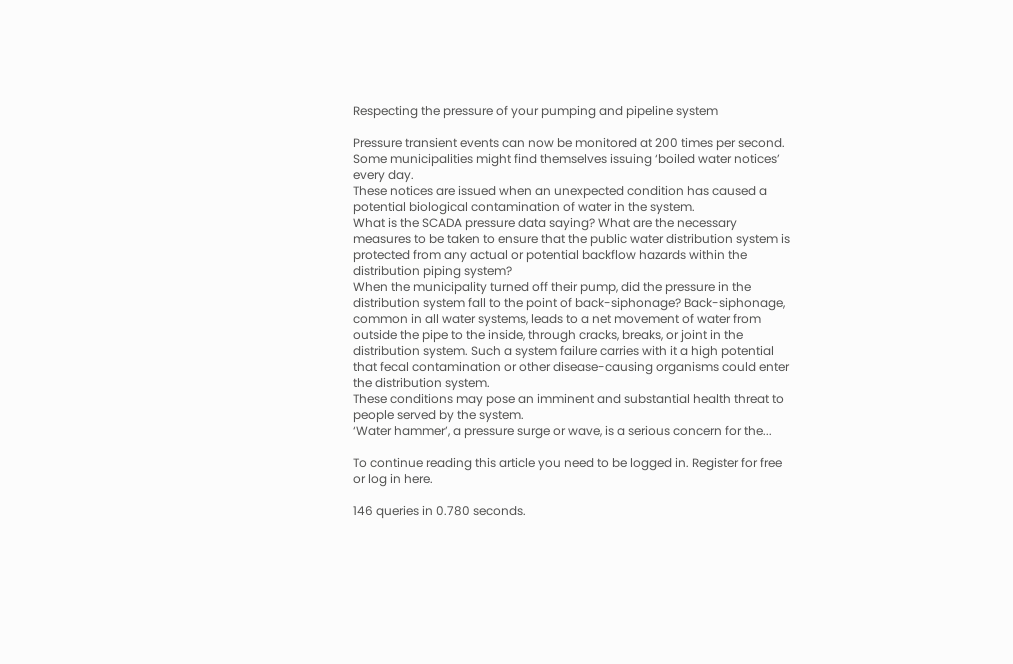Respecting the pressure of your pumping and pipeline system

Pressure transient events can now be monitored at 200 times per second.
Some municipalities might find themselves issuing ‘boiled water notices’ every day.
These notices are issued when an unexpected condition has caused a potential biological contamination of water in the system.
What is the SCADA pressure data saying? What are the necessary measures to be taken to ensure that the public water distribution system is protected from any actual or potential backflow hazards within the distribution piping system?
When the municipality turned off their pump, did the pressure in the distribution system fall to the point of back-siphonage? Back-siphonage, common in all water systems, leads to a net movement of water from outside the pipe to the inside, through cracks, breaks, or joint in the distribution system. Such a system failure carries with it a high potential that fecal contamination or other disease-causing organisms could enter the distribution system.
These conditions may pose an imminent and substantial health threat to people served by the system.
‘Water hammer’, a pressure surge or wave, is a serious concern for the...

To continue reading this article you need to be logged in. Register for free or log in here.

146 queries in 0.780 seconds.